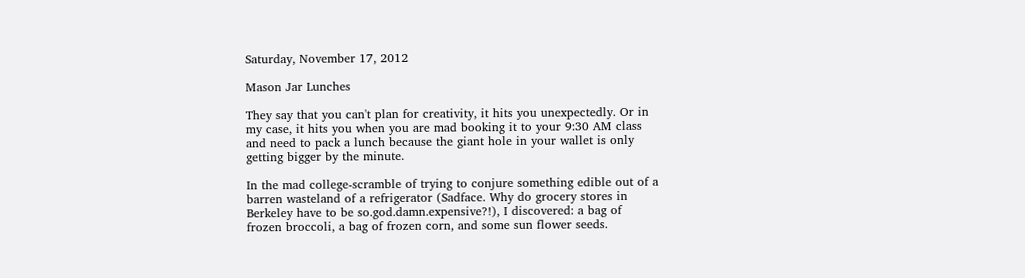Saturday, November 17, 2012

Mason Jar Lunches

They say that you can't plan for creativity, it hits you unexpectedly. Or in my case, it hits you when you are mad booking it to your 9:30 AM class and need to pack a lunch because the giant hole in your wallet is only getting bigger by the minute.

In the mad college-scramble of trying to conjure something edible out of a barren wasteland of a refrigerator (Sadface. Why do grocery stores in Berkeley have to be so.god.damn.expensive?!), I discovered: a bag of frozen broccoli, a bag of frozen corn, and some sun flower seeds.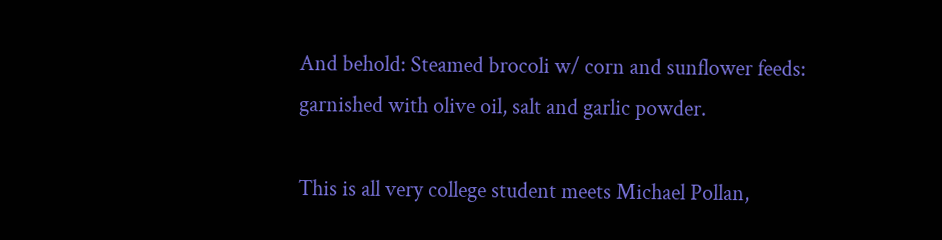And behold: Steamed brocoli w/ corn and sunflower feeds: garnished with olive oil, salt and garlic powder.

This is all very college student meets Michael Pollan,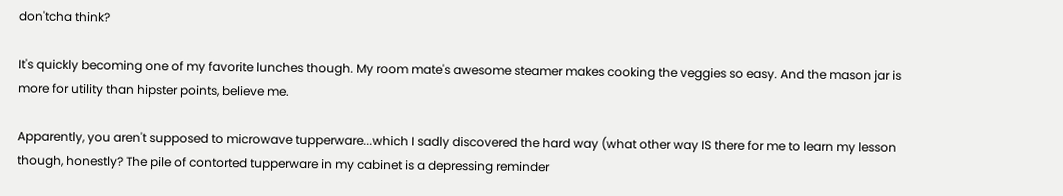don'tcha think?

It's quickly becoming one of my favorite lunches though. My room mate's awesome steamer makes cooking the veggies so easy. And the mason jar is more for utility than hipster points, believe me.

Apparently, you aren't supposed to microwave tupperware...which I sadly discovered the hard way (what other way IS there for me to learn my lesson though, honestly? The pile of contorted tupperware in my cabinet is a depressing reminder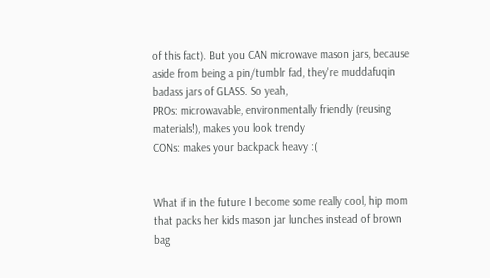of this fact). But you CAN microwave mason jars, because aside from being a pin/tumblr fad, they're muddafuqin badass jars of GLASS. So yeah,
PROs: microwavable, environmentally friendly (reusing materials!), makes you look trendy
CONs: makes your backpack heavy :(


What if in the future I become some really cool, hip mom that packs her kids mason jar lunches instead of brown bag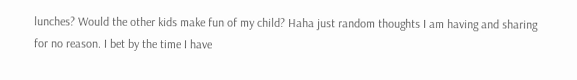lunches? Would the other kids make fun of my child? Haha just random thoughts I am having and sharing for no reason. I bet by the time I have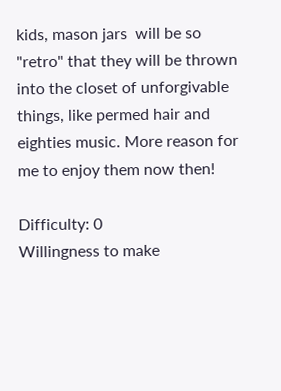kids, mason jars  will be so "retro" that they will be thrown into the closet of unforgivable things, like permed hair and eighties music. More reason for me to enjoy them now then!

Difficulty: 0
Willingness to make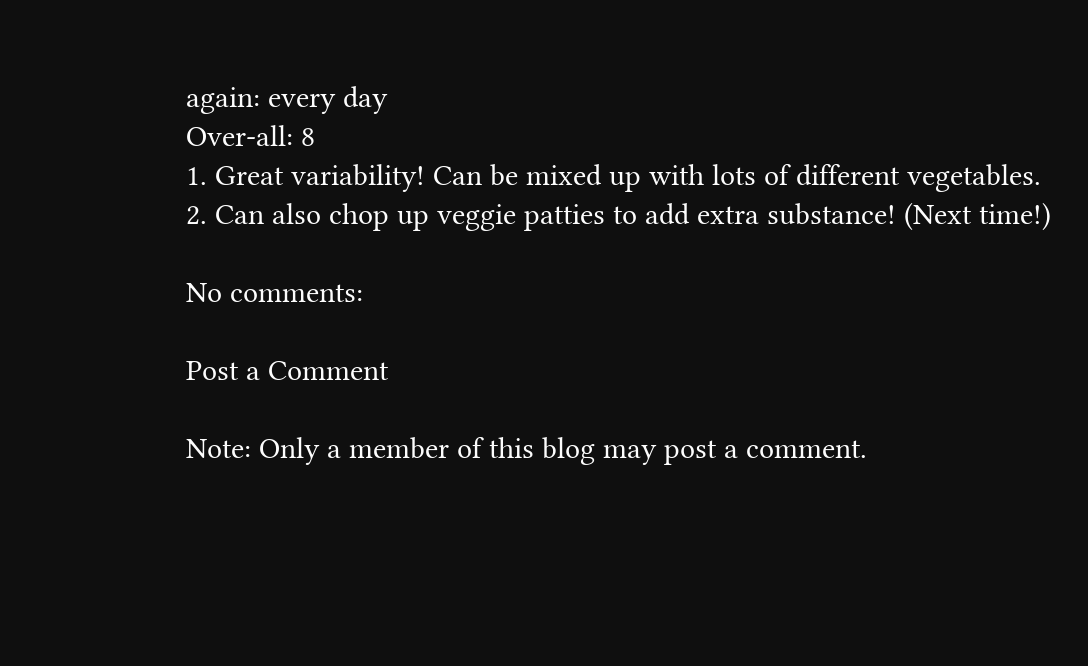again: every day
Over-all: 8
1. Great variability! Can be mixed up with lots of different vegetables.
2. Can also chop up veggie patties to add extra substance! (Next time!)

No comments:

Post a Comment

Note: Only a member of this blog may post a comment.